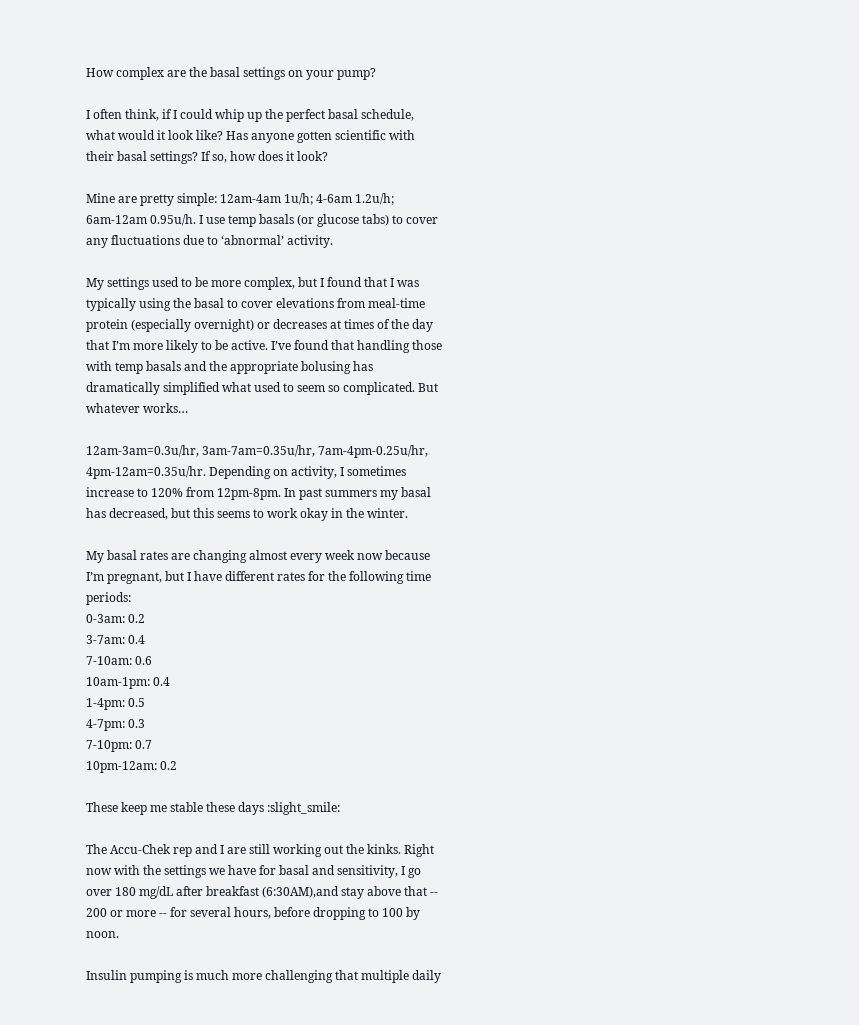How complex are the basal settings on your pump?

I often think, if I could whip up the perfect basal schedule, what would it look like? Has anyone gotten scientific with their basal settings? If so, how does it look?

Mine are pretty simple: 12am-4am 1u/h; 4-6am 1.2u/h; 6am-12am 0.95u/h. I use temp basals (or glucose tabs) to cover any fluctuations due to ‘abnormal’ activity.

My settings used to be more complex, but I found that I was typically using the basal to cover elevations from meal-time protein (especially overnight) or decreases at times of the day that I’m more likely to be active. I’ve found that handling those with temp basals and the appropriate bolusing has dramatically simplified what used to seem so complicated. But whatever works…

12am-3am=0.3u/hr, 3am-7am=0.35u/hr, 7am-4pm-0.25u/hr, 4pm-12am=0.35u/hr. Depending on activity, I sometimes increase to 120% from 12pm-8pm. In past summers my basal has decreased, but this seems to work okay in the winter.

My basal rates are changing almost every week now because I’m pregnant, but I have different rates for the following time periods:
0-3am: 0.2
3-7am: 0.4
7-10am: 0.6
10am-1pm: 0.4
1-4pm: 0.5
4-7pm: 0.3
7-10pm: 0.7
10pm-12am: 0.2

These keep me stable these days :slight_smile:

The Accu-Chek rep and I are still working out the kinks. Right now with the settings we have for basal and sensitivity, I go over 180 mg/dL after breakfast (6:30AM),and stay above that -- 200 or more -- for several hours, before dropping to 100 by noon.

Insulin pumping is much more challenging that multiple daily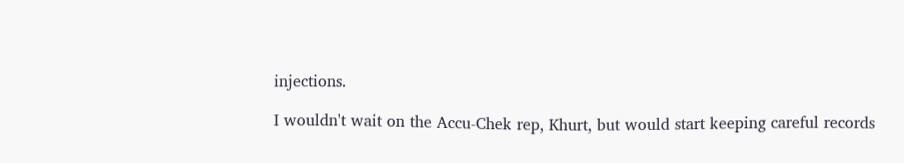injections.

I wouldn't wait on the Accu-Chek rep, Khurt, but would start keeping careful records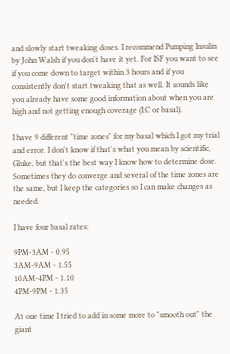and slowly start tweaking doses. I recommend Pumping Insulin by John Walsh if you don't have it yet. For ISF you want to see if you come down to target within 3 hours and if you consistently don't start tweaking that as well. It sounds like you already have some good information about when you are high and not getting enough coverage (I:C or basal).

I have 9 different "time zones" for my basal which I got my trial and error. I don't know if that's what you mean by scientific, Gluke, but that's the best way I know how to determine dose. Sometimes they do converge and several of the time zones are the same, but I keep the categories so I can make changes as needed.

I have four basal rates:

9PM-3AM - 0.95
3AM-9AM - 1.55
10AM-4PM - 1.10
4PM-9PM - 1.35

At one time I tried to add in some more to "smooth out" the giant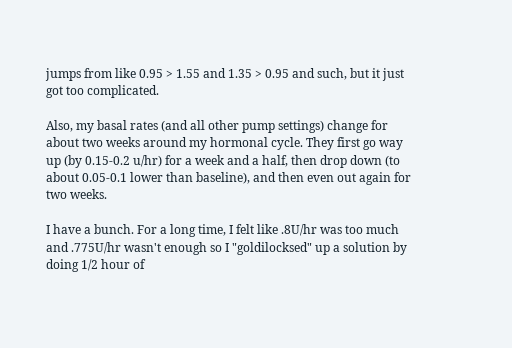jumps from like 0.95 > 1.55 and 1.35 > 0.95 and such, but it just got too complicated.

Also, my basal rates (and all other pump settings) change for about two weeks around my hormonal cycle. They first go way up (by 0.15-0.2 u/hr) for a week and a half, then drop down (to about 0.05-0.1 lower than baseline), and then even out again for two weeks.

I have a bunch. For a long time, I felt like .8U/hr was too much and .775U/hr wasn't enough so I "goldilocksed" up a solution by doing 1/2 hour of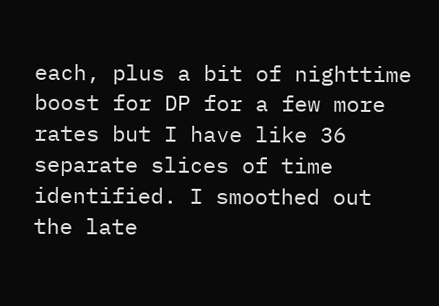each, plus a bit of nighttime boost for DP for a few more rates but I have like 36 separate slices of time identified. I smoothed out the late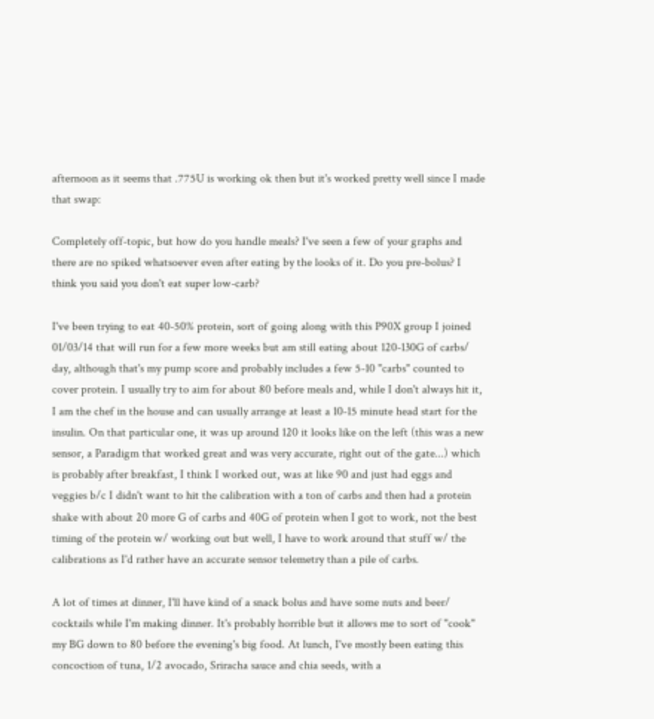afternoon as it seems that .775U is working ok then but it's worked pretty well since I made that swap:

Completely off-topic, but how do you handle meals? I've seen a few of your graphs and there are no spiked whatsoever even after eating by the looks of it. Do you pre-bolus? I think you said you don't eat super low-carb?

I've been trying to eat 40-50% protein, sort of going along with this P90X group I joined 01/03/14 that will run for a few more weeks but am still eating about 120-130G of carbs/ day, although that's my pump score and probably includes a few 5-10 "carbs" counted to cover protein. I usually try to aim for about 80 before meals and, while I don't always hit it, I am the chef in the house and can usually arrange at least a 10-15 minute head start for the insulin. On that particular one, it was up around 120 it looks like on the left (this was a new sensor, a Paradigm that worked great and was very accurate, right out of the gate...) which is probably after breakfast, I think I worked out, was at like 90 and just had eggs and veggies b/c I didn't want to hit the calibration with a ton of carbs and then had a protein shake with about 20 more G of carbs and 40G of protein when I got to work, not the best timing of the protein w/ working out but well, I have to work around that stuff w/ the calibrations as I'd rather have an accurate sensor telemetry than a pile of carbs.

A lot of times at dinner, I'll have kind of a snack bolus and have some nuts and beer/ cocktails while I'm making dinner. It's probably horrible but it allows me to sort of "cook" my BG down to 80 before the evening's big food. At lunch, I've mostly been eating this concoction of tuna, 1/2 avocado, Sriracha sauce and chia seeds, with a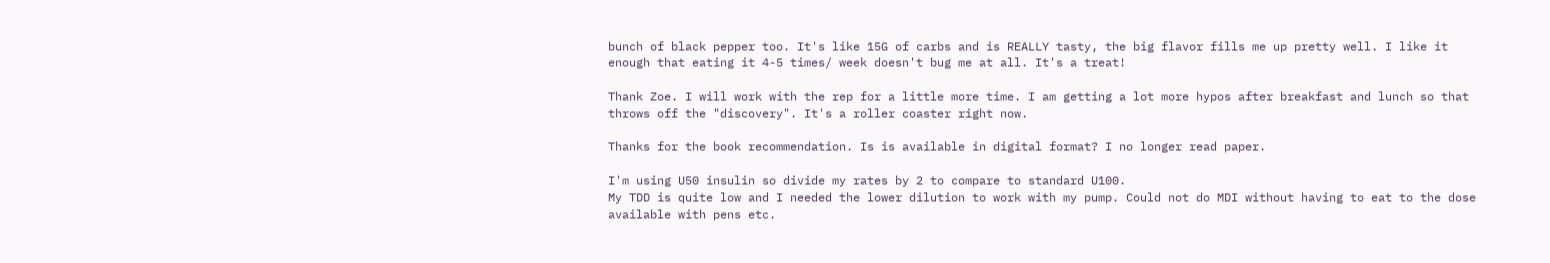bunch of black pepper too. It's like 15G of carbs and is REALLY tasty, the big flavor fills me up pretty well. I like it enough that eating it 4-5 times/ week doesn't bug me at all. It's a treat!

Thank Zoe. I will work with the rep for a little more time. I am getting a lot more hypos after breakfast and lunch so that throws off the "discovery". It's a roller coaster right now.

Thanks for the book recommendation. Is is available in digital format? I no longer read paper.

I'm using U50 insulin so divide my rates by 2 to compare to standard U100.
My TDD is quite low and I needed the lower dilution to work with my pump. Could not do MDI without having to eat to the dose available with pens etc.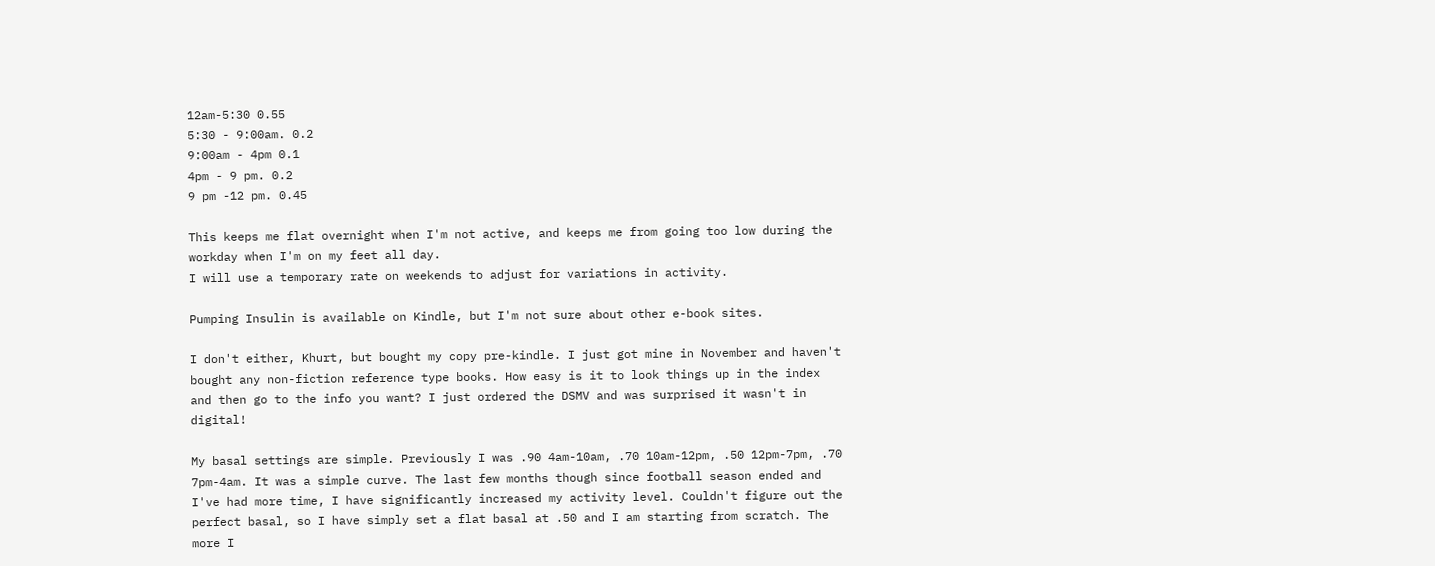12am-5:30 0.55
5:30 - 9:00am. 0.2
9:00am - 4pm 0.1
4pm - 9 pm. 0.2
9 pm -12 pm. 0.45

This keeps me flat overnight when I'm not active, and keeps me from going too low during the workday when I'm on my feet all day.
I will use a temporary rate on weekends to adjust for variations in activity.

Pumping Insulin is available on Kindle, but I'm not sure about other e-book sites.

I don't either, Khurt, but bought my copy pre-kindle. I just got mine in November and haven't bought any non-fiction reference type books. How easy is it to look things up in the index and then go to the info you want? I just ordered the DSMV and was surprised it wasn't in digital!

My basal settings are simple. Previously I was .90 4am-10am, .70 10am-12pm, .50 12pm-7pm, .70 7pm-4am. It was a simple curve. The last few months though since football season ended and I've had more time, I have significantly increased my activity level. Couldn't figure out the perfect basal, so I have simply set a flat basal at .50 and I am starting from scratch. The more I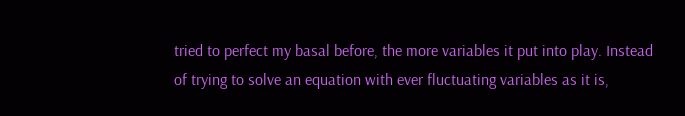tried to perfect my basal before, the more variables it put into play. Instead of trying to solve an equation with ever fluctuating variables as it is,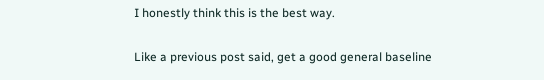I honestly think this is the best way.

Like a previous post said, get a good general baseline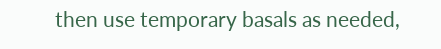then use temporary basals as needed,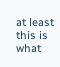at least this is what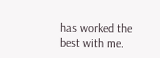has worked the best with me.